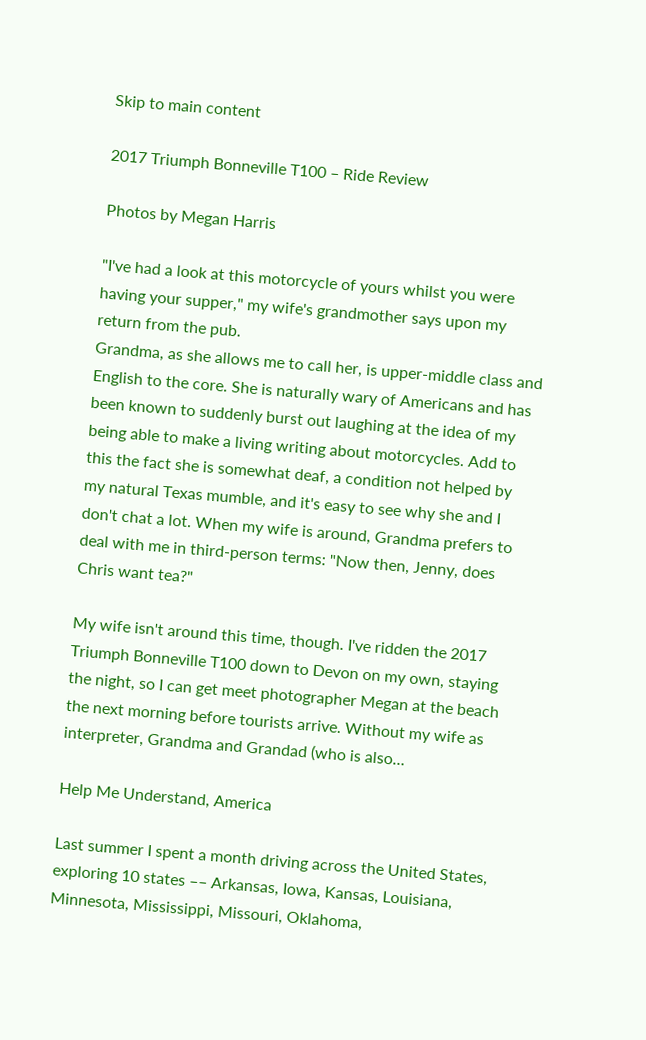Skip to main content

2017 Triumph Bonneville T100 – Ride Review

Photos by Megan Harris

"I've had a look at this motorcycle of yours whilst you were having your supper," my wife's grandmother says upon my return from the pub.
Grandma, as she allows me to call her, is upper-middle class and English to the core. She is naturally wary of Americans and has been known to suddenly burst out laughing at the idea of my being able to make a living writing about motorcycles. Add to this the fact she is somewhat deaf, a condition not helped by my natural Texas mumble, and it's easy to see why she and I don't chat a lot. When my wife is around, Grandma prefers to deal with me in third-person terms: "Now then, Jenny, does Chris want tea?"

My wife isn't around this time, though. I've ridden the 2017 Triumph Bonneville T100 down to Devon on my own, staying the night, so I can get meet photographer Megan at the beach the next morning before tourists arrive. Without my wife as interpreter, Grandma and Grandad (who is also…

Help Me Understand, America

Last summer I spent a month driving across the United States, exploring 10 states –– Arkansas, Iowa, Kansas, Louisiana, Minnesota, Mississippi, Missouri, Oklahoma,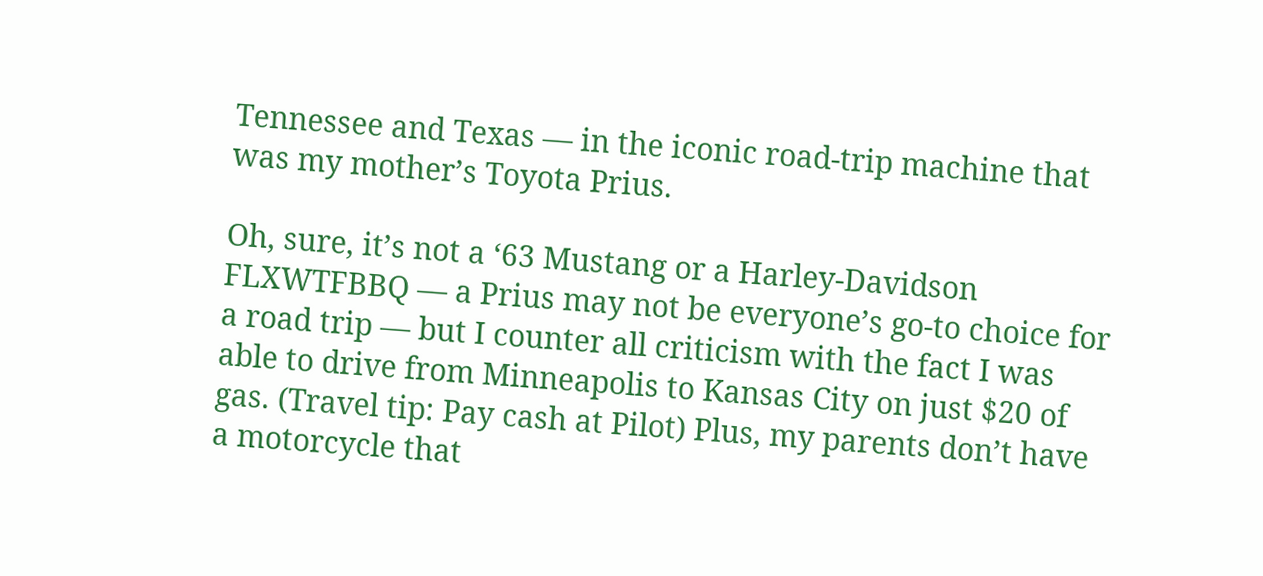Tennessee and Texas –– in the iconic road-trip machine that was my mother’s Toyota Prius.

Oh, sure, it’s not a ‘63 Mustang or a Harley-Davidson FLXWTFBBQ –– a Prius may not be everyone’s go-to choice for a road trip –– but I counter all criticism with the fact I was able to drive from Minneapolis to Kansas City on just $20 of gas. (Travel tip: Pay cash at Pilot) Plus, my parents don’t have a motorcycle that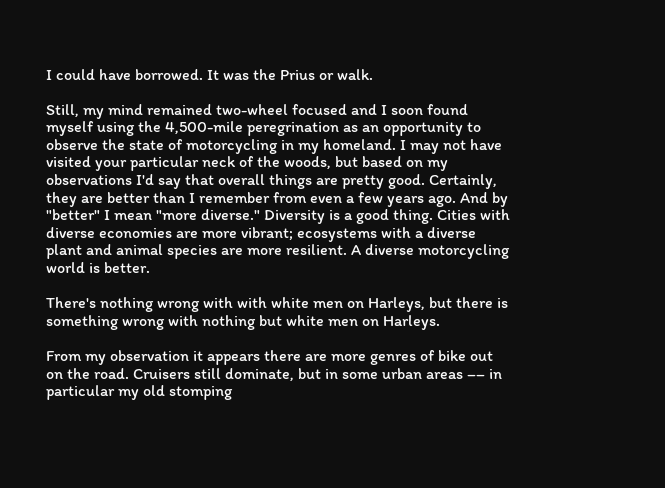I could have borrowed. It was the Prius or walk.

Still, my mind remained two-wheel focused and I soon found myself using the 4,500-mile peregrination as an opportunity to observe the state of motorcycling in my homeland. I may not have visited your particular neck of the woods, but based on my observations I'd say that overall things are pretty good. Certainly, they are better than I remember from even a few years ago. And by "better" I mean "more diverse." Diversity is a good thing. Cities with diverse economies are more vibrant; ecosystems with a diverse plant and animal species are more resilient. A diverse motorcycling world is better.

There's nothing wrong with with white men on Harleys, but there is something wrong with nothing but white men on Harleys.

From my observation it appears there are more genres of bike out on the road. Cruisers still dominate, but in some urban areas –– in particular my old stomping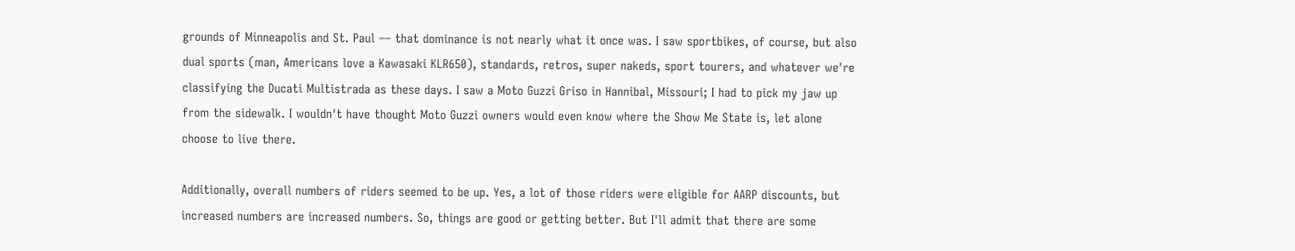grounds of Minneapolis and St. Paul –– that dominance is not nearly what it once was. I saw sportbikes, of course, but also dual sports (man, Americans love a Kawasaki KLR650), standards, retros, super nakeds, sport tourers, and whatever we're classifying the Ducati Multistrada as these days. I saw a Moto Guzzi Griso in Hannibal, Missouri; I had to pick my jaw up from the sidewalk. I wouldn't have thought Moto Guzzi owners would even know where the Show Me State is, let alone choose to live there.

Additionally, overall numbers of riders seemed to be up. Yes, a lot of those riders were eligible for AARP discounts, but increased numbers are increased numbers. So, things are good or getting better. But I'll admit that there are some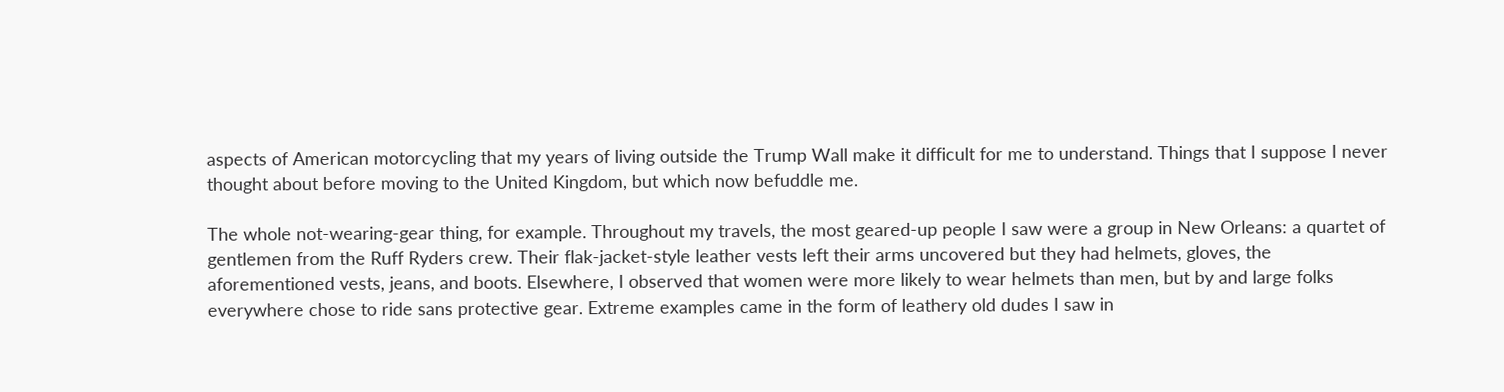aspects of American motorcycling that my years of living outside the Trump Wall make it difficult for me to understand. Things that I suppose I never thought about before moving to the United Kingdom, but which now befuddle me.

The whole not-wearing-gear thing, for example. Throughout my travels, the most geared-up people I saw were a group in New Orleans: a quartet of gentlemen from the Ruff Ryders crew. Their flak-jacket-style leather vests left their arms uncovered but they had helmets, gloves, the aforementioned vests, jeans, and boots. Elsewhere, I observed that women were more likely to wear helmets than men, but by and large folks everywhere chose to ride sans protective gear. Extreme examples came in the form of leathery old dudes I saw in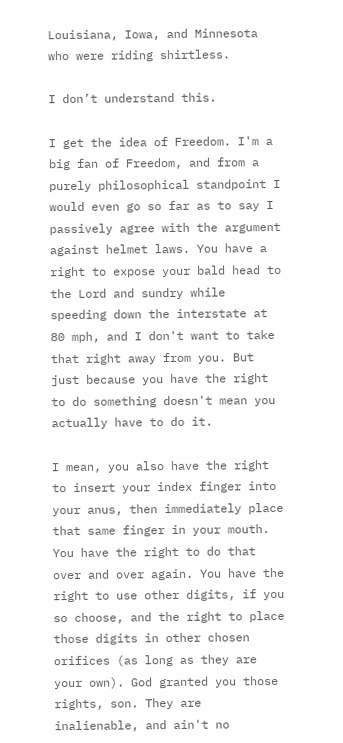Louisiana, Iowa, and Minnesota who were riding shirtless.

I don’t understand this.

I get the idea of Freedom. I'm a big fan of Freedom, and from a purely philosophical standpoint I would even go so far as to say I passively agree with the argument against helmet laws. You have a right to expose your bald head to the Lord and sundry while speeding down the interstate at 80 mph, and I don't want to take that right away from you. But just because you have the right to do something doesn't mean you actually have to do it.

I mean, you also have the right to insert your index finger into your anus, then immediately place that same finger in your mouth. You have the right to do that over and over again. You have the right to use other digits, if you so choose, and the right to place those digits in other chosen orifices (as long as they are your own). God granted you those rights, son. They are inalienable, and ain't no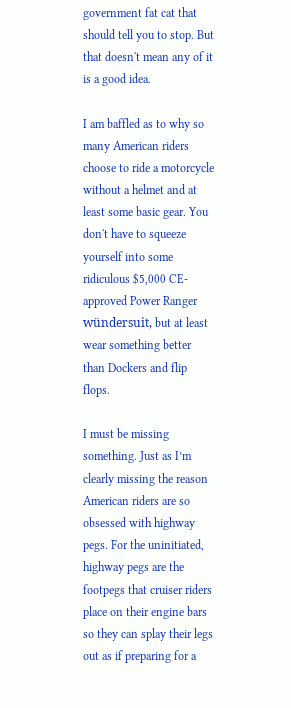government fat cat that should tell you to stop. But that doesn't mean any of it is a good idea.

I am baffled as to why so many American riders choose to ride a motorcycle without a helmet and at least some basic gear. You don't have to squeeze yourself into some ridiculous $5,000 CE-approved Power Ranger wündersuit, but at least wear something better than Dockers and flip flops.

I must be missing something. Just as I’m clearly missing the reason American riders are so obsessed with highway pegs. For the uninitiated, highway pegs are the footpegs that cruiser riders place on their engine bars so they can splay their legs out as if preparing for a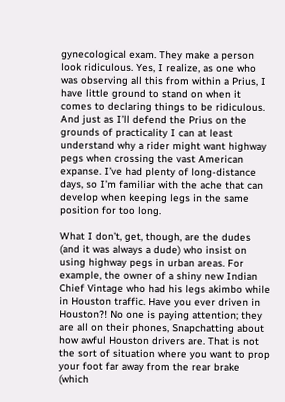gynecological exam. They make a person look ridiculous. Yes, I realize, as one who was observing all this from within a Prius, I have little ground to stand on when it comes to declaring things to be ridiculous. And just as I’ll defend the Prius on the grounds of practicality I can at least understand why a rider might want highway pegs when crossing the vast American expanse. I’ve had plenty of long-distance days, so I’m familiar with the ache that can develop when keeping legs in the same position for too long.

What I don’t, get, though, are the dudes (and it was always a dude) who insist on using highway pegs in urban areas. For example, the owner of a shiny new Indian Chief Vintage who had his legs akimbo while in Houston traffic. Have you ever driven in Houston?! No one is paying attention; they are all on their phones, Snapchatting about how awful Houston drivers are. That is not the sort of situation where you want to prop your foot far away from the rear brake (which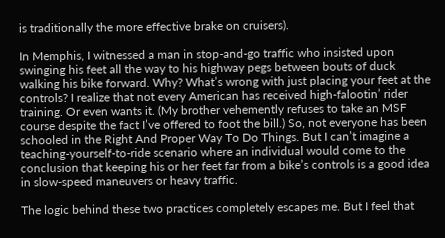is traditionally the more effective brake on cruisers).

In Memphis, I witnessed a man in stop-and-go traffic who insisted upon swinging his feet all the way to his highway pegs between bouts of duck walking his bike forward. Why? What’s wrong with just placing your feet at the controls? I realize that not every American has received high-falootin’ rider training. Or even wants it. (My brother vehemently refuses to take an MSF course despite the fact I’ve offered to foot the bill.) So, not everyone has been schooled in the Right And Proper Way To Do Things. But I can’t imagine a teaching-yourself-to-ride scenario where an individual would come to the conclusion that keeping his or her feet far from a bike’s controls is a good idea in slow-speed maneuvers or heavy traffic.

The logic behind these two practices completely escapes me. But I feel that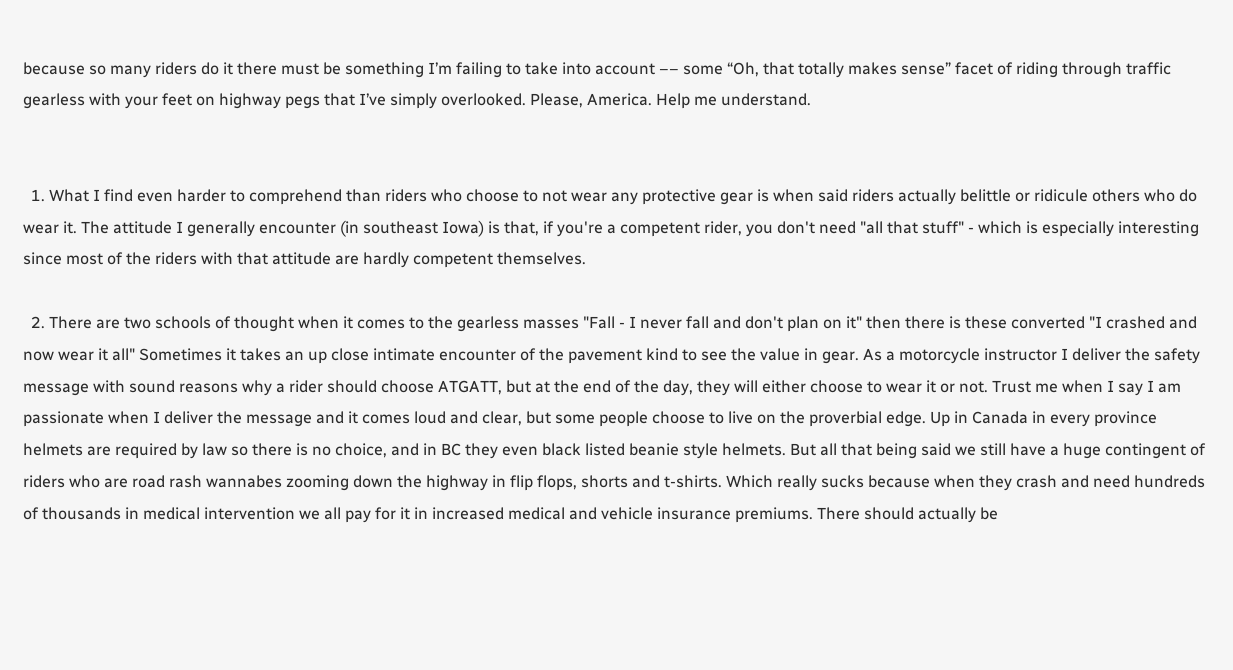because so many riders do it there must be something I’m failing to take into account –– some “Oh, that totally makes sense” facet of riding through traffic gearless with your feet on highway pegs that I’ve simply overlooked. Please, America. Help me understand.


  1. What I find even harder to comprehend than riders who choose to not wear any protective gear is when said riders actually belittle or ridicule others who do wear it. The attitude I generally encounter (in southeast Iowa) is that, if you're a competent rider, you don't need "all that stuff" - which is especially interesting since most of the riders with that attitude are hardly competent themselves.

  2. There are two schools of thought when it comes to the gearless masses "Fall - I never fall and don't plan on it" then there is these converted "I crashed and now wear it all" Sometimes it takes an up close intimate encounter of the pavement kind to see the value in gear. As a motorcycle instructor I deliver the safety message with sound reasons why a rider should choose ATGATT, but at the end of the day, they will either choose to wear it or not. Trust me when I say I am passionate when I deliver the message and it comes loud and clear, but some people choose to live on the proverbial edge. Up in Canada in every province helmets are required by law so there is no choice, and in BC they even black listed beanie style helmets. But all that being said we still have a huge contingent of riders who are road rash wannabes zooming down the highway in flip flops, shorts and t-shirts. Which really sucks because when they crash and need hundreds of thousands in medical intervention we all pay for it in increased medical and vehicle insurance premiums. There should actually be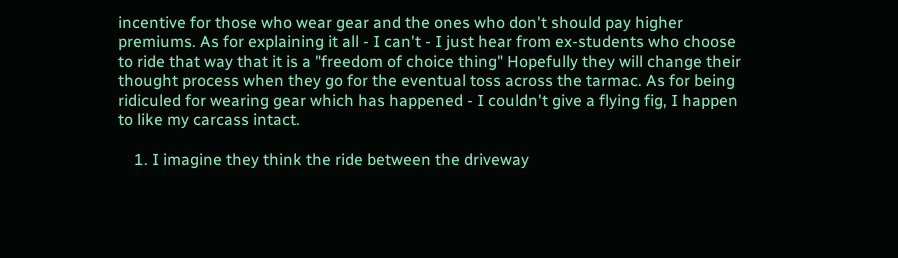incentive for those who wear gear and the ones who don't should pay higher premiums. As for explaining it all - I can't - I just hear from ex-students who choose to ride that way that it is a "freedom of choice thing" Hopefully they will change their thought process when they go for the eventual toss across the tarmac. As for being ridiculed for wearing gear which has happened - I couldn't give a flying fig, I happen to like my carcass intact.

    1. I imagine they think the ride between the driveway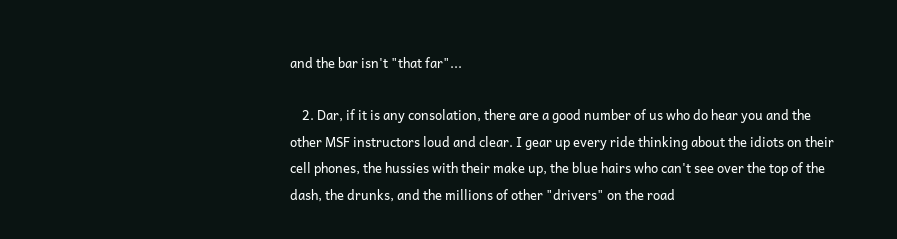and the bar isn't "that far"...

    2. Dar, if it is any consolation, there are a good number of us who do hear you and the other MSF instructors loud and clear. I gear up every ride thinking about the idiots on their cell phones, the hussies with their make up, the blue hairs who can't see over the top of the dash, the drunks, and the millions of other "drivers" on the road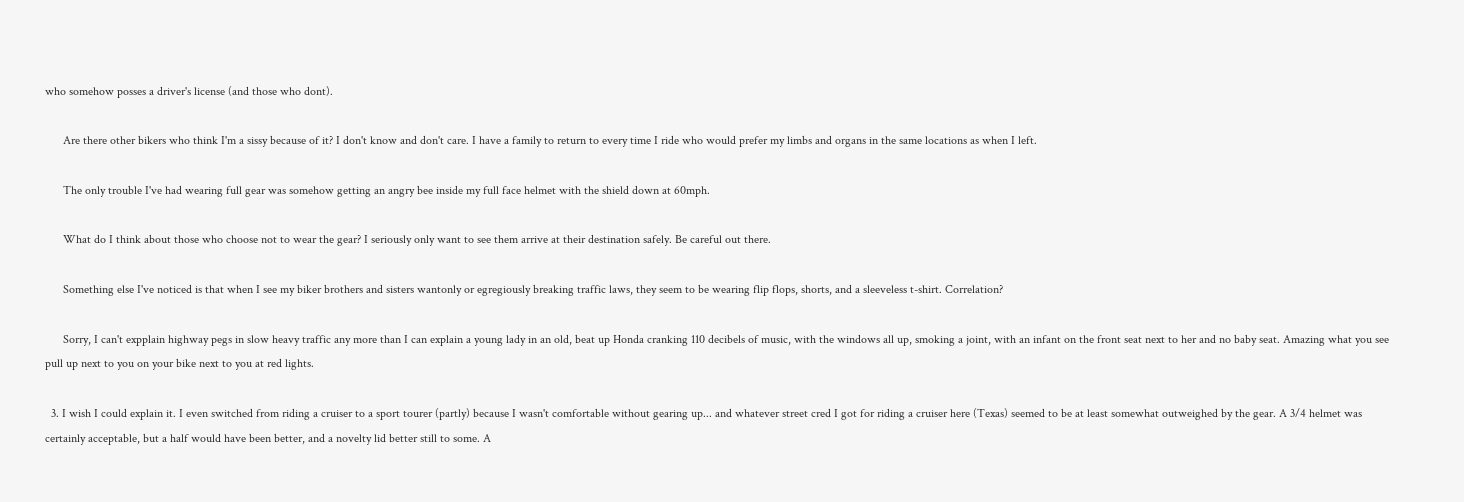who somehow posses a driver's license (and those who dont).

      Are there other bikers who think I'm a sissy because of it? I don't know and don't care. I have a family to return to every time I ride who would prefer my limbs and organs in the same locations as when I left.

      The only trouble I've had wearing full gear was somehow getting an angry bee inside my full face helmet with the shield down at 60mph.

      What do I think about those who choose not to wear the gear? I seriously only want to see them arrive at their destination safely. Be careful out there.

      Something else I've noticed is that when I see my biker brothers and sisters wantonly or egregiously breaking traffic laws, they seem to be wearing flip flops, shorts, and a sleeveless t-shirt. Correlation?

      Sorry, I can't expplain highway pegs in slow heavy traffic any more than I can explain a young lady in an old, beat up Honda cranking 110 decibels of music, with the windows all up, smoking a joint, with an infant on the front seat next to her and no baby seat. Amazing what you see pull up next to you on your bike next to you at red lights.

  3. I wish I could explain it. I even switched from riding a cruiser to a sport tourer (partly) because I wasn't comfortable without gearing up... and whatever street cred I got for riding a cruiser here (Texas) seemed to be at least somewhat outweighed by the gear. A 3/4 helmet was certainly acceptable, but a half would have been better, and a novelty lid better still to some. A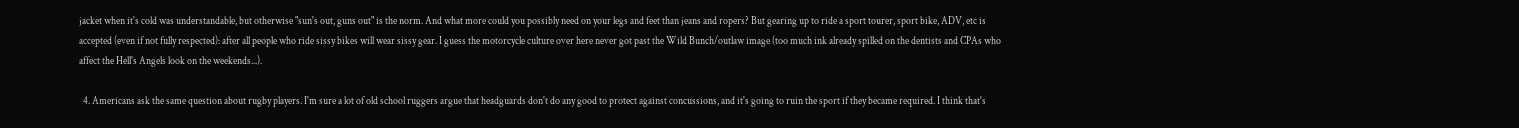jacket when it's cold was understandable, but otherwise "sun's out, guns out" is the norm. And what more could you possibly need on your legs and feet than jeans and ropers? But gearing up to ride a sport tourer, sport bike, ADV, etc is accepted (even if not fully respected): after all people who ride sissy bikes will wear sissy gear. I guess the motorcycle culture over here never got past the Wild Bunch/outlaw image (too much ink already spilled on the dentists and CPAs who affect the Hell's Angels look on the weekends...).

  4. Americans ask the same question about rugby players. I'm sure a lot of old school ruggers argue that headguards don't do any good to protect against concussions, and it's going to ruin the sport if they became required. I think that's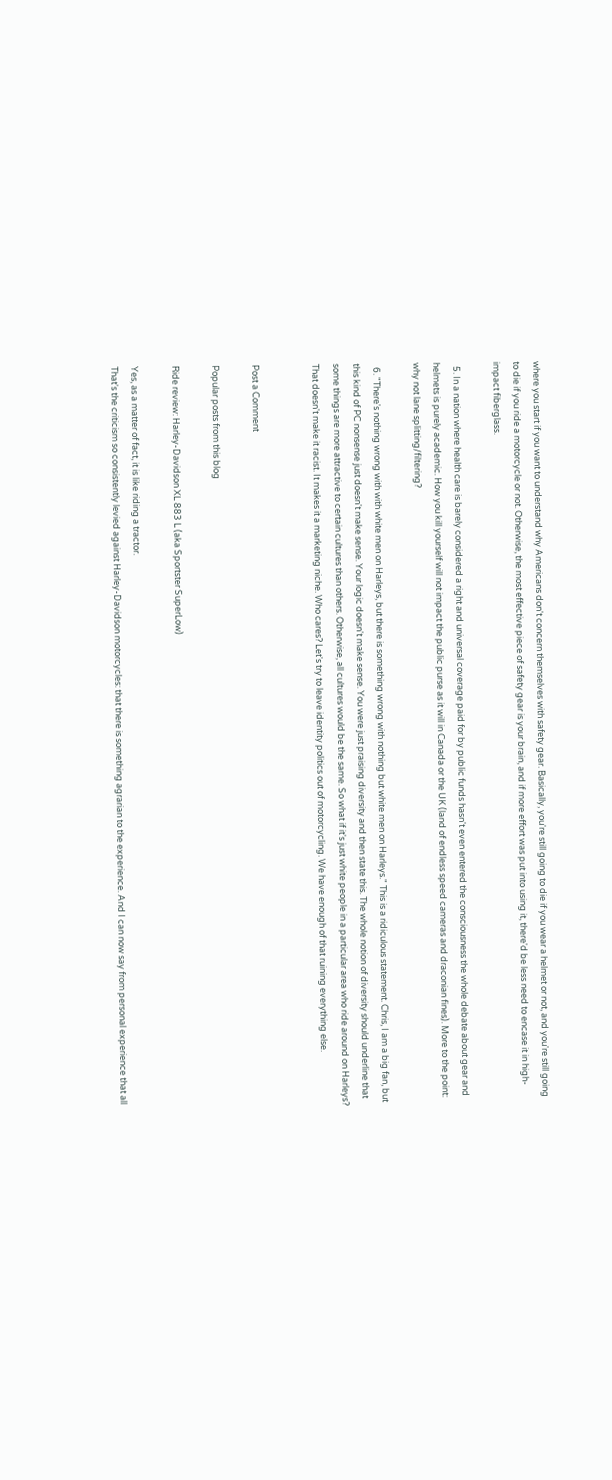where you start if you want to understand why Americans don't concern themselves with safety gear. Basically, you're still going to die if you wear a helmet or not, and you're still going to die if you ride a motorcycle or not. Otherwise, the most effective piece of safety gear is your brain, and if more effort was put into using it, there'd be less need to encase it in high-impact fiberglass.

  5. In a nation where health care is barely considered a right and universal coverage paid for by public funds hasn't even entered the consciousness the whole debate about gear and helmets is purely academic. How you kill yourself will not impact the public purse as it will in Canada or the UK (land of endless speed cameras and draconian fines). More to the point: why not lane splitting/filtering?

  6. "There's nothing wrong with with white men on Harleys, but there is something wrong with nothing but white men on Harleys." This is a ridiculous statement. Chris, I am a big fan, but this kind of PC nonsense just doesn't make sense. Your logic doesn't make sense. You were just praising diversity and then state this. The whole notion of diversity should underline that some things are more attractive to certain cultures than others. Otherwise, all cultures would be the same. So what if it's just white people in a particular area who ride around on Harleys? That doesn't make it racist. It makes it a marketing niche. Who cares? Let's try to leave identity politics out of motorcycling. We have enough of that ruining everything else.


Post a Comment

Popular posts from this blog

Ride review: Harley-Davidson XL 883 L (aka Sportster SuperLow)

Yes, as a matter of fact, it is like riding a tractor.
That's the criticism so consistently levied against Harley-Davidson motorcycles: that there is something agrarian to the experience. And I can now say from personal experience that all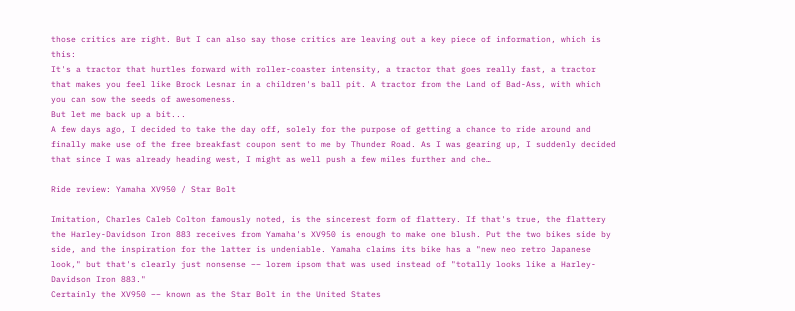those critics are right. But I can also say those critics are leaving out a key piece of information, which is this:
It's a tractor that hurtles forward with roller-coaster intensity, a tractor that goes really fast, a tractor that makes you feel like Brock Lesnar in a children's ball pit. A tractor from the Land of Bad-Ass, with which you can sow the seeds of awesomeness.
But let me back up a bit...
A few days ago, I decided to take the day off, solely for the purpose of getting a chance to ride around and finally make use of the free breakfast coupon sent to me by Thunder Road. As I was gearing up, I suddenly decided that since I was already heading west, I might as well push a few miles further and che…

Ride review: Yamaha XV950 / Star Bolt

Imitation, Charles Caleb Colton famously noted, is the sincerest form of flattery. If that's true, the flattery the Harley-Davidson Iron 883 receives from Yamaha's XV950 is enough to make one blush. Put the two bikes side by side, and the inspiration for the latter is undeniable. Yamaha claims its bike has a "new neo retro Japanese look," but that's clearly just nonsense –– lorem ipsom that was used instead of "totally looks like a Harley-Davidson Iron 883."
Certainly the XV950 –– known as the Star Bolt in the United States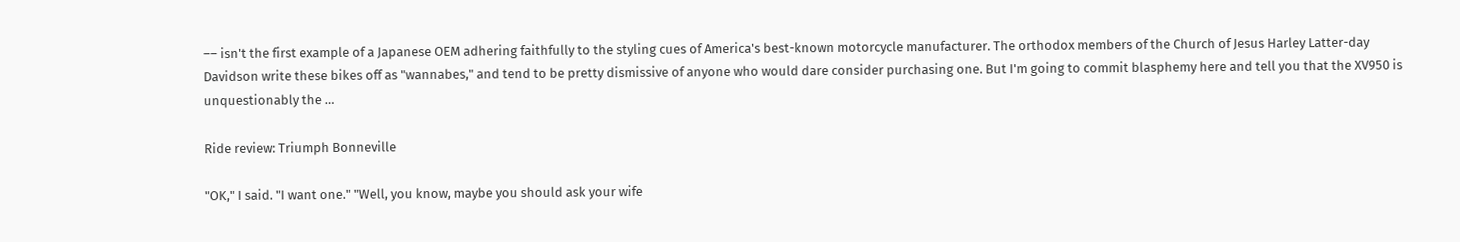–– isn't the first example of a Japanese OEM adhering faithfully to the styling cues of America's best-known motorcycle manufacturer. The orthodox members of the Church of Jesus Harley Latter-day Davidson write these bikes off as "wannabes," and tend to be pretty dismissive of anyone who would dare consider purchasing one. But I'm going to commit blasphemy here and tell you that the XV950 is unquestionably the …

Ride review: Triumph Bonneville

"OK," I said. "I want one." "Well, you know, maybe you should ask your wife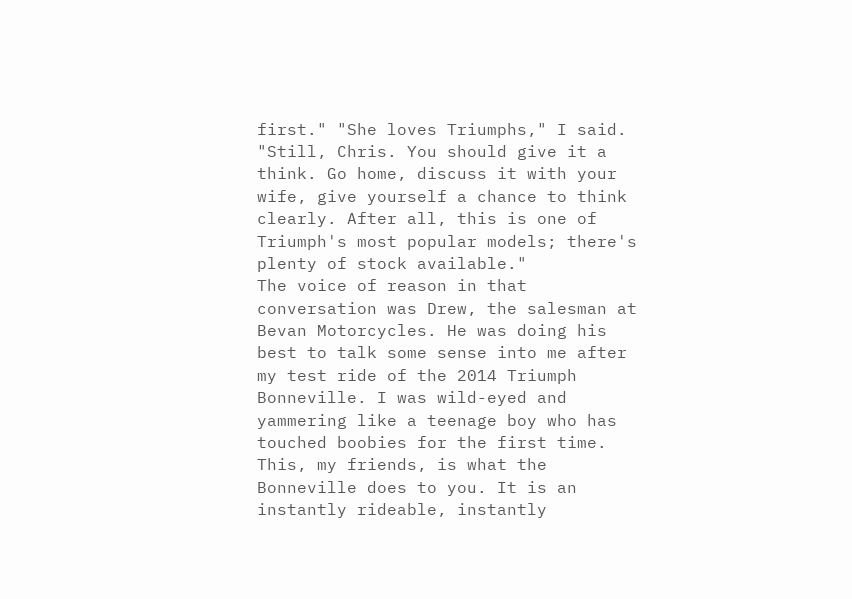first." "She loves Triumphs," I said. "Still, Chris. You should give it a think. Go home, discuss it with your wife, give yourself a chance to think clearly. After all, this is one of Triumph's most popular models; there's plenty of stock available."
The voice of reason in that conversation was Drew, the salesman at Bevan Motorcycles. He was doing his best to talk some sense into me after my test ride of the 2014 Triumph Bonneville. I was wild-eyed and yammering like a teenage boy who has touched boobies for the first time. This, my friends, is what the Bonneville does to you. It is an instantly rideable, instantly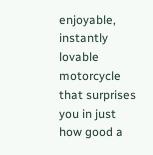enjoyable, instantly lovable motorcycle that surprises you in just how good a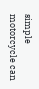simple motorcycle can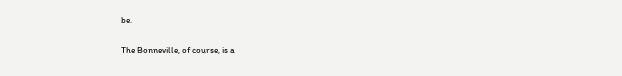be.

The Bonneville, of course, is a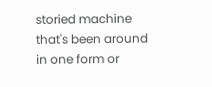storied machine that's been around in one form or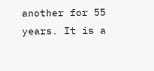another for 55 years. It is a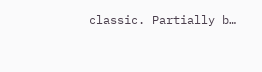classic. Partially b…